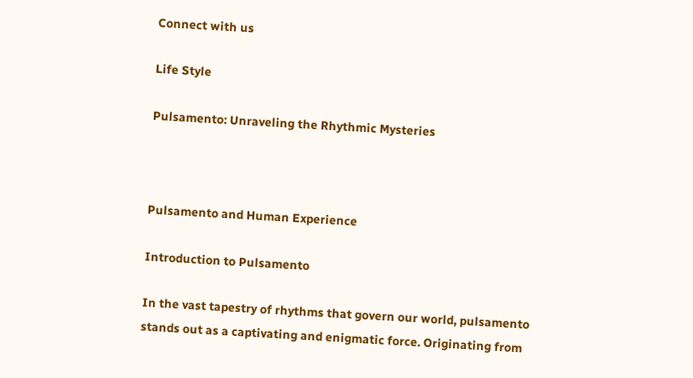Connect with us

Life Style

Pulsamento: Unraveling the Rhythmic Mysteries



Pulsamento and Human Experience

Introduction to Pulsamento

In the vast tapestry of rhythms that govern our world, pulsamento stands out as a captivating and enigmatic force. Originating from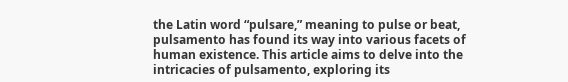the Latin word “pulsare,” meaning to pulse or beat, pulsamento has found its way into various facets of human existence. This article aims to delve into the intricacies of pulsamento, exploring its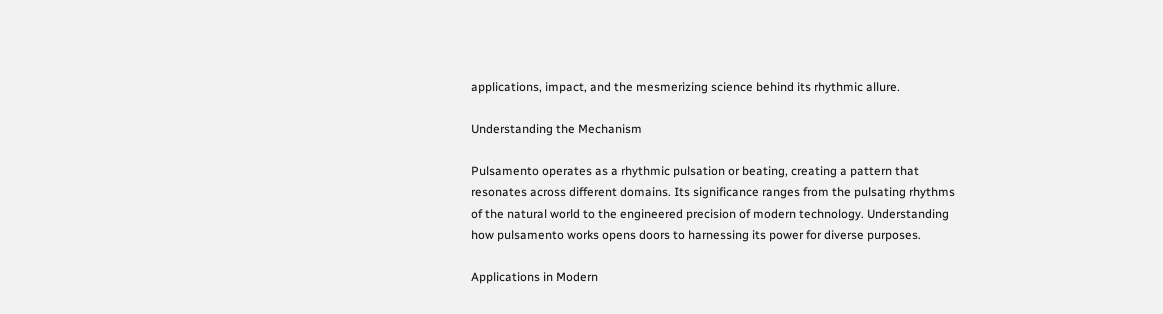applications, impact, and the mesmerizing science behind its rhythmic allure.

Understanding the Mechanism

Pulsamento operates as a rhythmic pulsation or beating, creating a pattern that resonates across different domains. Its significance ranges from the pulsating rhythms of the natural world to the engineered precision of modern technology. Understanding how pulsamento works opens doors to harnessing its power for diverse purposes.

Applications in Modern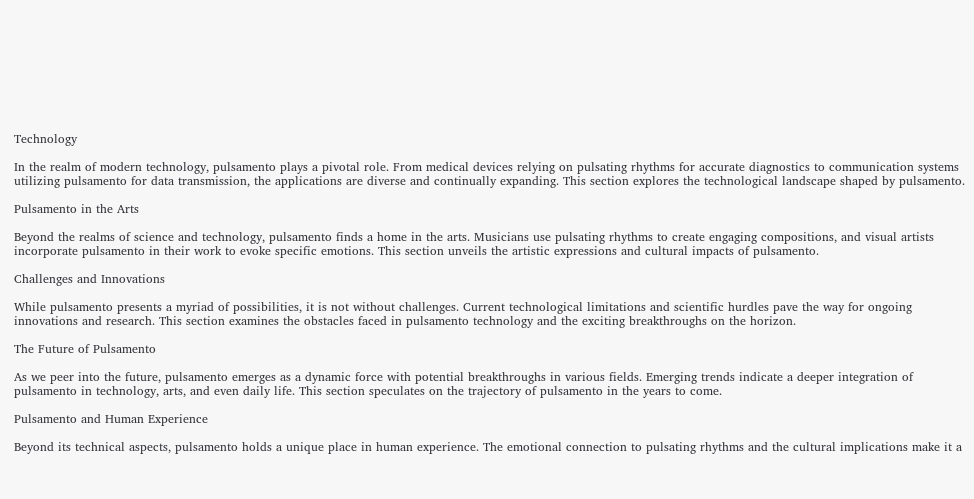Technology

In the realm of modern technology, pulsamento plays a pivotal role. From medical devices relying on pulsating rhythms for accurate diagnostics to communication systems utilizing pulsamento for data transmission, the applications are diverse and continually expanding. This section explores the technological landscape shaped by pulsamento.

Pulsamento in the Arts

Beyond the realms of science and technology, pulsamento finds a home in the arts. Musicians use pulsating rhythms to create engaging compositions, and visual artists incorporate pulsamento in their work to evoke specific emotions. This section unveils the artistic expressions and cultural impacts of pulsamento.

Challenges and Innovations

While pulsamento presents a myriad of possibilities, it is not without challenges. Current technological limitations and scientific hurdles pave the way for ongoing innovations and research. This section examines the obstacles faced in pulsamento technology and the exciting breakthroughs on the horizon.

The Future of Pulsamento

As we peer into the future, pulsamento emerges as a dynamic force with potential breakthroughs in various fields. Emerging trends indicate a deeper integration of pulsamento in technology, arts, and even daily life. This section speculates on the trajectory of pulsamento in the years to come.

Pulsamento and Human Experience

Beyond its technical aspects, pulsamento holds a unique place in human experience. The emotional connection to pulsating rhythms and the cultural implications make it a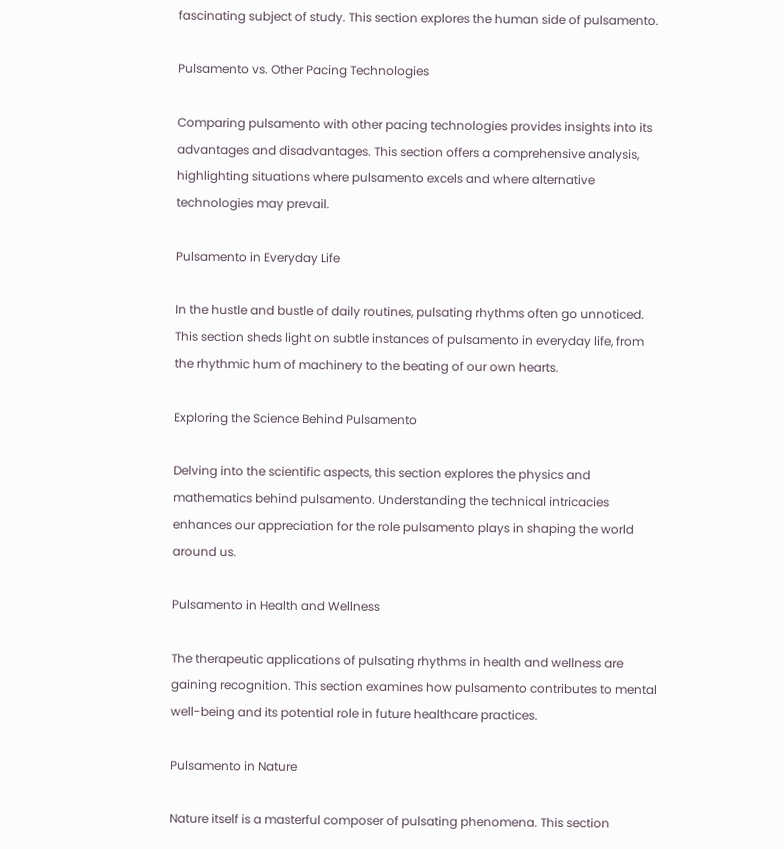fascinating subject of study. This section explores the human side of pulsamento.

Pulsamento vs. Other Pacing Technologies

Comparing pulsamento with other pacing technologies provides insights into its advantages and disadvantages. This section offers a comprehensive analysis, highlighting situations where pulsamento excels and where alternative technologies may prevail.

Pulsamento in Everyday Life

In the hustle and bustle of daily routines, pulsating rhythms often go unnoticed. This section sheds light on subtle instances of pulsamento in everyday life, from the rhythmic hum of machinery to the beating of our own hearts.

Exploring the Science Behind Pulsamento

Delving into the scientific aspects, this section explores the physics and mathematics behind pulsamento. Understanding the technical intricacies enhances our appreciation for the role pulsamento plays in shaping the world around us.

Pulsamento in Health and Wellness

The therapeutic applications of pulsating rhythms in health and wellness are gaining recognition. This section examines how pulsamento contributes to mental well-being and its potential role in future healthcare practices.

Pulsamento in Nature

Nature itself is a masterful composer of pulsating phenomena. This section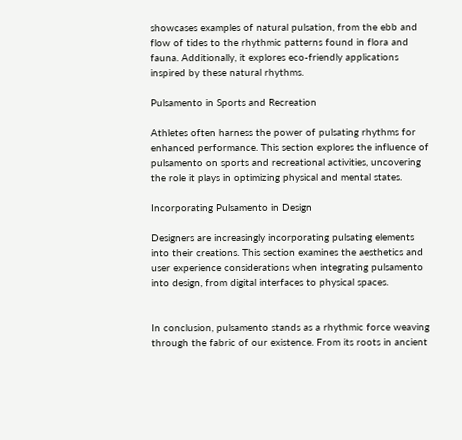showcases examples of natural pulsation, from the ebb and flow of tides to the rhythmic patterns found in flora and fauna. Additionally, it explores eco-friendly applications inspired by these natural rhythms.

Pulsamento in Sports and Recreation

Athletes often harness the power of pulsating rhythms for enhanced performance. This section explores the influence of pulsamento on sports and recreational activities, uncovering the role it plays in optimizing physical and mental states.

Incorporating Pulsamento in Design

Designers are increasingly incorporating pulsating elements into their creations. This section examines the aesthetics and user experience considerations when integrating pulsamento into design, from digital interfaces to physical spaces.


In conclusion, pulsamento stands as a rhythmic force weaving through the fabric of our existence. From its roots in ancient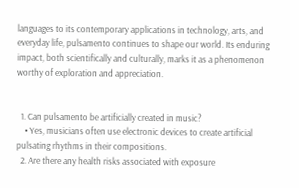languages to its contemporary applications in technology, arts, and everyday life, pulsamento continues to shape our world. Its enduring impact, both scientifically and culturally, marks it as a phenomenon worthy of exploration and appreciation.


  1. Can pulsamento be artificially created in music?
    • Yes, musicians often use electronic devices to create artificial pulsating rhythms in their compositions.
  2. Are there any health risks associated with exposure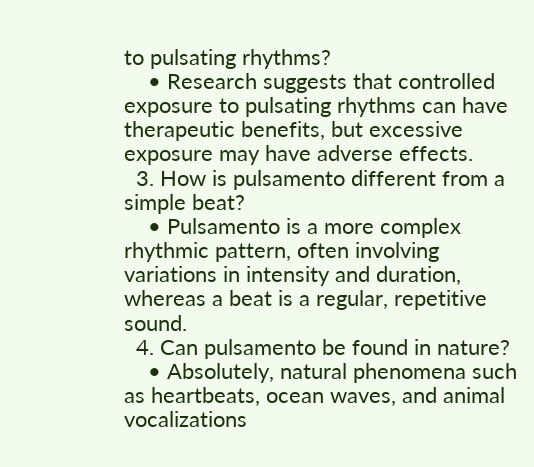to pulsating rhythms?
    • Research suggests that controlled exposure to pulsating rhythms can have therapeutic benefits, but excessive exposure may have adverse effects.
  3. How is pulsamento different from a simple beat?
    • Pulsamento is a more complex rhythmic pattern, often involving variations in intensity and duration, whereas a beat is a regular, repetitive sound.
  4. Can pulsamento be found in nature?
    • Absolutely, natural phenomena such as heartbeats, ocean waves, and animal vocalizations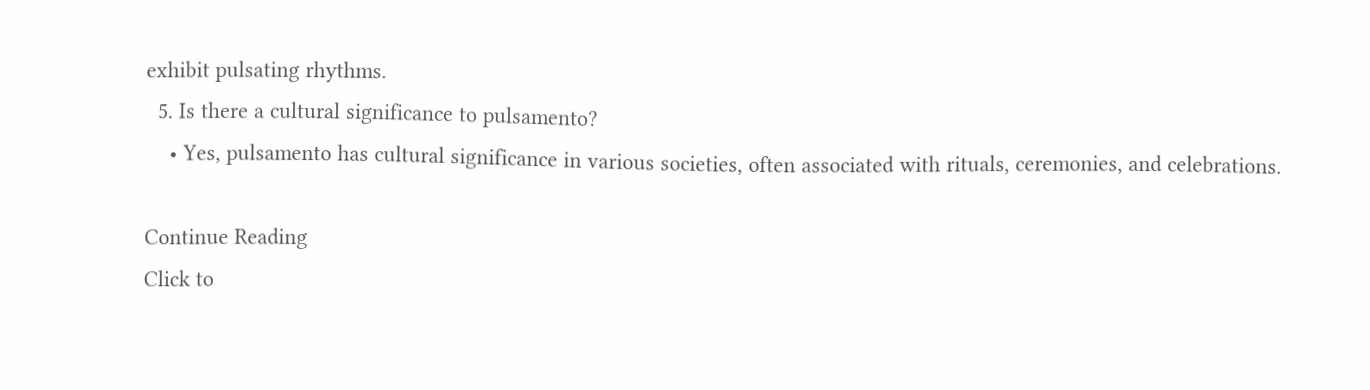exhibit pulsating rhythms.
  5. Is there a cultural significance to pulsamento?
    • Yes, pulsamento has cultural significance in various societies, often associated with rituals, ceremonies, and celebrations.

Continue Reading
Click to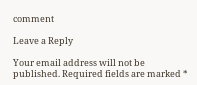comment

Leave a Reply

Your email address will not be published. Required fields are marked *